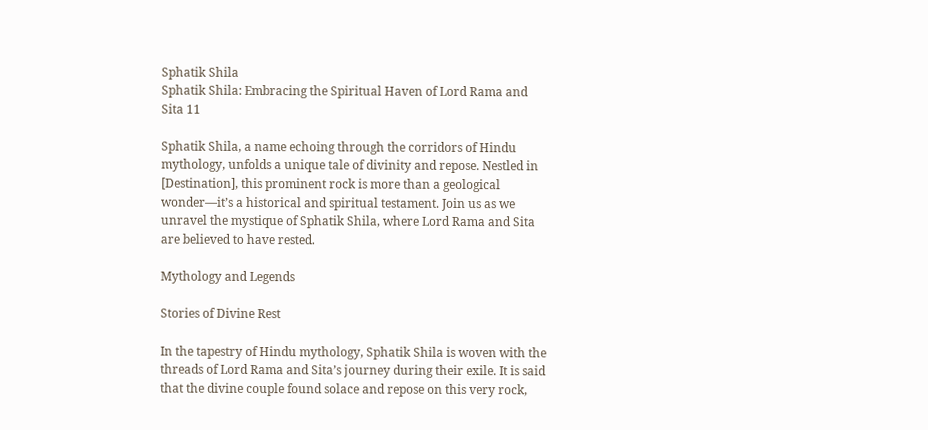Sphatik Shila
Sphatik Shila: Embracing the Spiritual Haven of Lord Rama and Sita 11

Sphatik Shila, a name echoing through the corridors of Hindu mythology, unfolds a unique tale of divinity and repose. Nestled in [Destination], this prominent rock is more than a geological wonder—it’s a historical and spiritual testament. Join us as we unravel the mystique of Sphatik Shila, where Lord Rama and Sita are believed to have rested.

Mythology and Legends

Stories of Divine Rest

In the tapestry of Hindu mythology, Sphatik Shila is woven with the threads of Lord Rama and Sita’s journey during their exile. It is said that the divine couple found solace and repose on this very rock,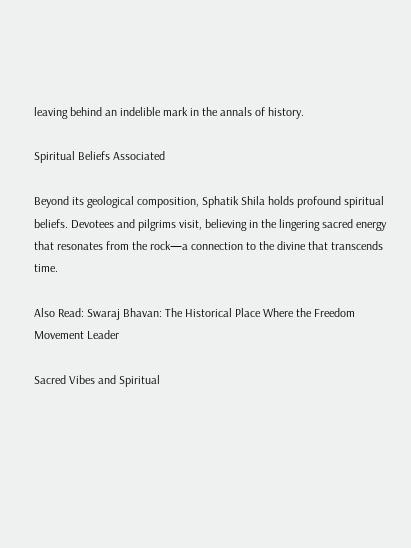leaving behind an indelible mark in the annals of history.

Spiritual Beliefs Associated

Beyond its geological composition, Sphatik Shila holds profound spiritual beliefs. Devotees and pilgrims visit, believing in the lingering sacred energy that resonates from the rock—a connection to the divine that transcends time.

Also Read: Swaraj Bhavan: The Historical Place Where the Freedom Movement Leader

Sacred Vibes and Spiritual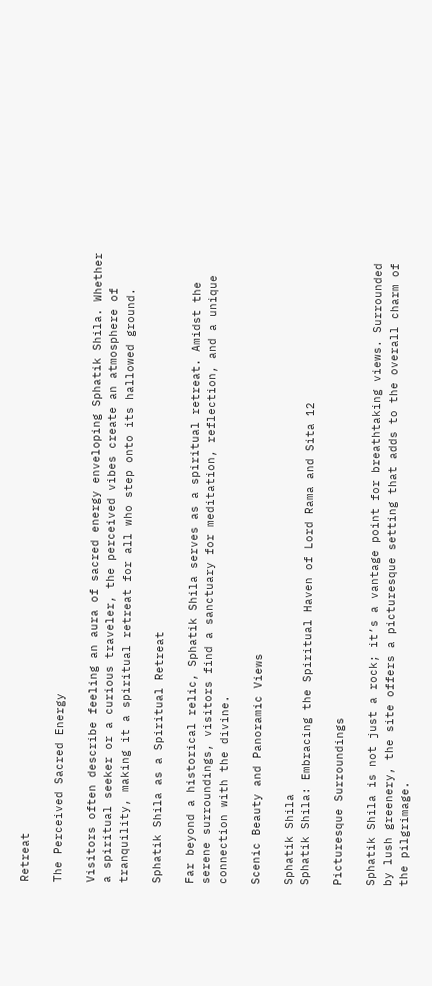Retreat

The Perceived Sacred Energy

Visitors often describe feeling an aura of sacred energy enveloping Sphatik Shila. Whether a spiritual seeker or a curious traveler, the perceived vibes create an atmosphere of tranquility, making it a spiritual retreat for all who step onto its hallowed ground.

Sphatik Shila as a Spiritual Retreat

Far beyond a historical relic, Sphatik Shila serves as a spiritual retreat. Amidst the serene surroundings, visitors find a sanctuary for meditation, reflection, and a unique connection with the divine.

Scenic Beauty and Panoramic Views

Sphatik Shila
Sphatik Shila: Embracing the Spiritual Haven of Lord Rama and Sita 12

Picturesque Surroundings

Sphatik Shila is not just a rock; it’s a vantage point for breathtaking views. Surrounded by lush greenery, the site offers a picturesque setting that adds to the overall charm of the pilgrimage.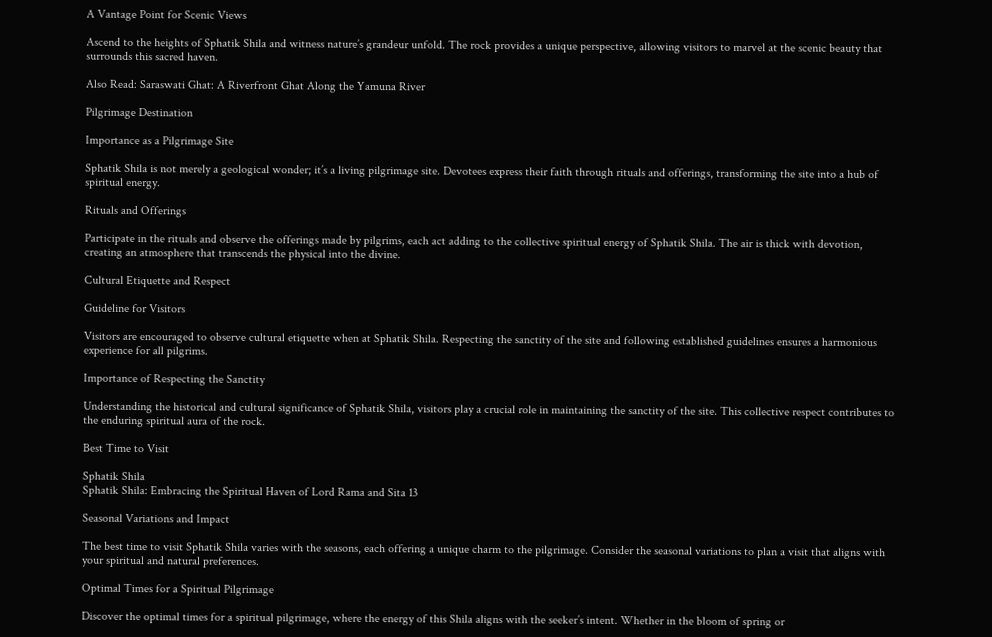A Vantage Point for Scenic Views

Ascend to the heights of Sphatik Shila and witness nature’s grandeur unfold. The rock provides a unique perspective, allowing visitors to marvel at the scenic beauty that surrounds this sacred haven.

Also Read: Saraswati Ghat: A Riverfront Ghat Along the Yamuna River

Pilgrimage Destination

Importance as a Pilgrimage Site

Sphatik Shila is not merely a geological wonder; it’s a living pilgrimage site. Devotees express their faith through rituals and offerings, transforming the site into a hub of spiritual energy.

Rituals and Offerings

Participate in the rituals and observe the offerings made by pilgrims, each act adding to the collective spiritual energy of Sphatik Shila. The air is thick with devotion, creating an atmosphere that transcends the physical into the divine.

Cultural Etiquette and Respect

Guideline for Visitors

Visitors are encouraged to observe cultural etiquette when at Sphatik Shila. Respecting the sanctity of the site and following established guidelines ensures a harmonious experience for all pilgrims.

Importance of Respecting the Sanctity

Understanding the historical and cultural significance of Sphatik Shila, visitors play a crucial role in maintaining the sanctity of the site. This collective respect contributes to the enduring spiritual aura of the rock.

Best Time to Visit

Sphatik Shila
Sphatik Shila: Embracing the Spiritual Haven of Lord Rama and Sita 13

Seasonal Variations and Impact

The best time to visit Sphatik Shila varies with the seasons, each offering a unique charm to the pilgrimage. Consider the seasonal variations to plan a visit that aligns with your spiritual and natural preferences.

Optimal Times for a Spiritual Pilgrimage

Discover the optimal times for a spiritual pilgrimage, where the energy of this Shila aligns with the seeker’s intent. Whether in the bloom of spring or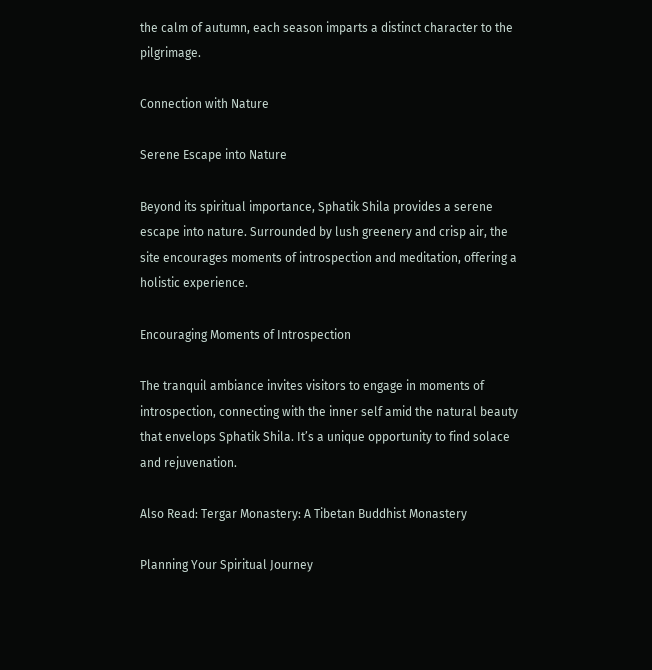the calm of autumn, each season imparts a distinct character to the pilgrimage.

Connection with Nature

Serene Escape into Nature

Beyond its spiritual importance, Sphatik Shila provides a serene escape into nature. Surrounded by lush greenery and crisp air, the site encourages moments of introspection and meditation, offering a holistic experience.

Encouraging Moments of Introspection

The tranquil ambiance invites visitors to engage in moments of introspection, connecting with the inner self amid the natural beauty that envelops Sphatik Shila. It’s a unique opportunity to find solace and rejuvenation.

Also Read: Tergar Monastery: A Tibetan Buddhist Monastery

Planning Your Spiritual Journey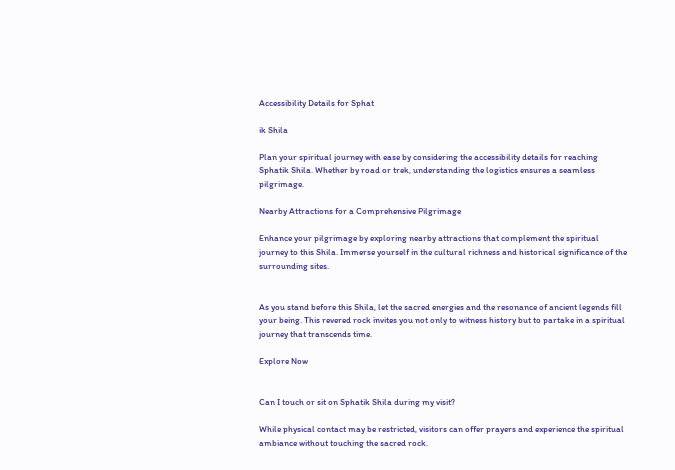Accessibility Details for Sphat

ik Shila

Plan your spiritual journey with ease by considering the accessibility details for reaching Sphatik Shila. Whether by road or trek, understanding the logistics ensures a seamless pilgrimage.

Nearby Attractions for a Comprehensive Pilgrimage

Enhance your pilgrimage by exploring nearby attractions that complement the spiritual journey to this Shila. Immerse yourself in the cultural richness and historical significance of the surrounding sites.


As you stand before this Shila, let the sacred energies and the resonance of ancient legends fill your being. This revered rock invites you not only to witness history but to partake in a spiritual journey that transcends time.

Explore Now


Can I touch or sit on Sphatik Shila during my visit?

While physical contact may be restricted, visitors can offer prayers and experience the spiritual ambiance without touching the sacred rock.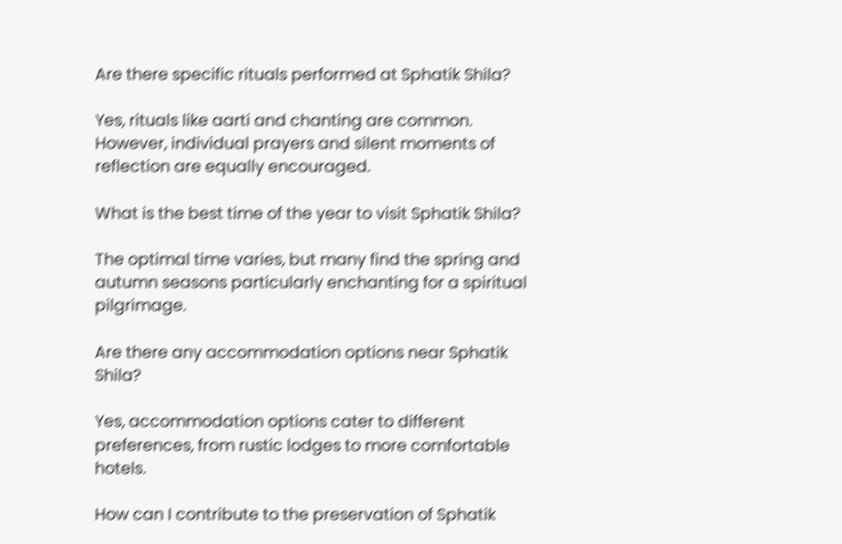Are there specific rituals performed at Sphatik Shila?

Yes, rituals like aarti and chanting are common. However, individual prayers and silent moments of reflection are equally encouraged.

What is the best time of the year to visit Sphatik Shila?

The optimal time varies, but many find the spring and autumn seasons particularly enchanting for a spiritual pilgrimage.

Are there any accommodation options near Sphatik Shila?

Yes, accommodation options cater to different preferences, from rustic lodges to more comfortable hotels.

How can I contribute to the preservation of Sphatik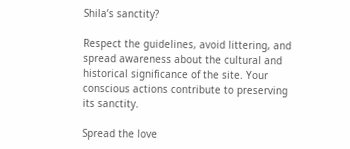Shila’s sanctity?

Respect the guidelines, avoid littering, and spread awareness about the cultural and historical significance of the site. Your conscious actions contribute to preserving its sanctity.

Spread the love